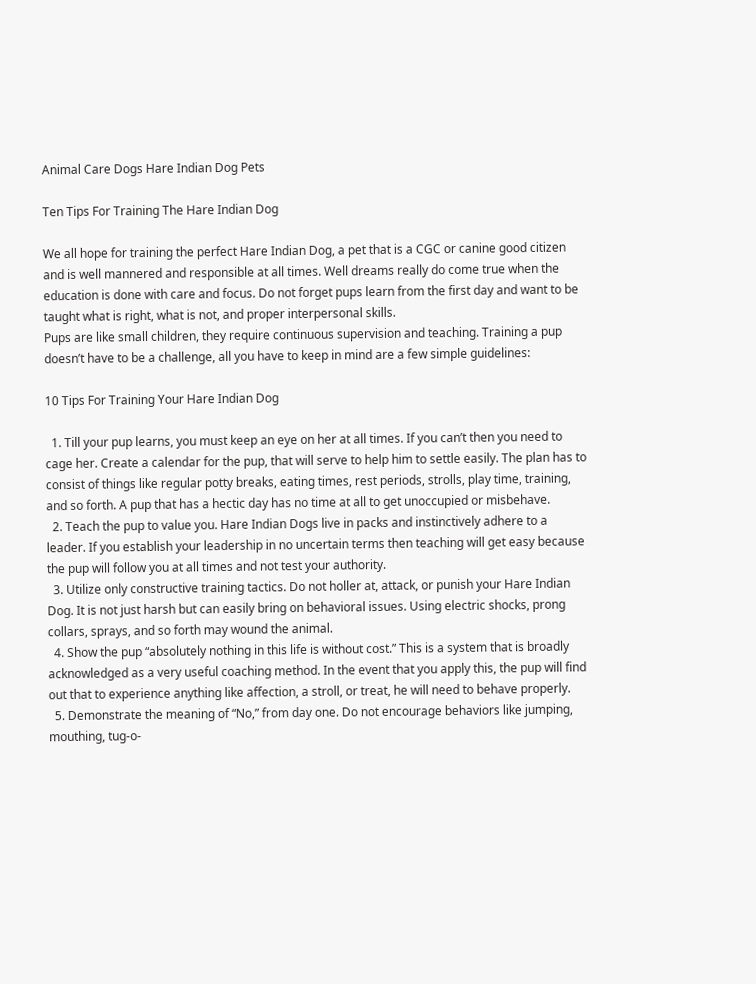Animal Care Dogs Hare Indian Dog Pets

Ten Tips For Training The Hare Indian Dog

We all hope for training the perfect Hare Indian Dog, a pet that is a CGC or canine good citizen and is well mannered and responsible at all times. Well dreams really do come true when the education is done with care and focus. Do not forget pups learn from the first day and want to be taught what is right, what is not, and proper interpersonal skills.
Pups are like small children, they require continuous supervision and teaching. Training a pup doesn’t have to be a challenge, all you have to keep in mind are a few simple guidelines:

10 Tips For Training Your Hare Indian Dog

  1. Till your pup learns, you must keep an eye on her at all times. If you can’t then you need to cage her. Create a calendar for the pup, that will serve to help him to settle easily. The plan has to consist of things like regular potty breaks, eating times, rest periods, strolls, play time, training, and so forth. A pup that has a hectic day has no time at all to get unoccupied or misbehave.
  2. Teach the pup to value you. Hare Indian Dogs live in packs and instinctively adhere to a leader. If you establish your leadership in no uncertain terms then teaching will get easy because the pup will follow you at all times and not test your authority.
  3. Utilize only constructive training tactics. Do not holler at, attack, or punish your Hare Indian Dog. It is not just harsh but can easily bring on behavioral issues. Using electric shocks, prong collars, sprays, and so forth may wound the animal.
  4. Show the pup “absolutely nothing in this life is without cost.” This is a system that is broadly acknowledged as a very useful coaching method. In the event that you apply this, the pup will find out that to experience anything like affection, a stroll, or treat, he will need to behave properly.
  5. Demonstrate the meaning of “No,” from day one. Do not encourage behaviors like jumping, mouthing, tug-o-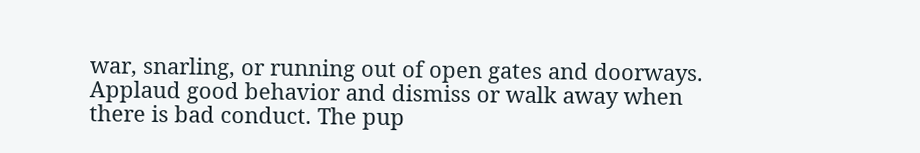war, snarling, or running out of open gates and doorways. Applaud good behavior and dismiss or walk away when there is bad conduct. The pup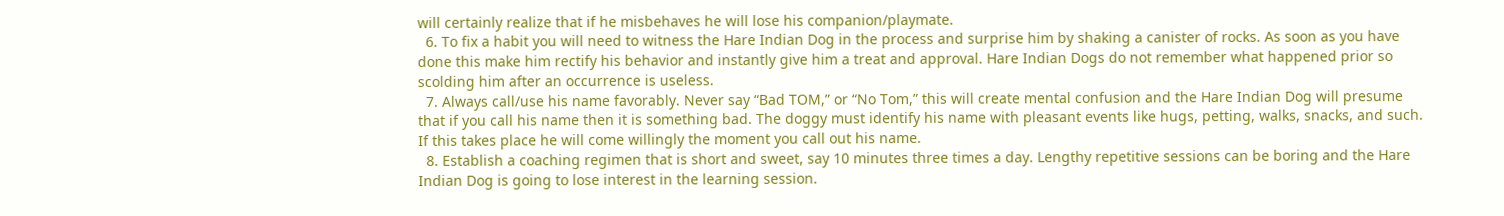will certainly realize that if he misbehaves he will lose his companion/playmate.
  6. To fix a habit you will need to witness the Hare Indian Dog in the process and surprise him by shaking a canister of rocks. As soon as you have done this make him rectify his behavior and instantly give him a treat and approval. Hare Indian Dogs do not remember what happened prior so scolding him after an occurrence is useless.
  7. Always call/use his name favorably. Never say “Bad TOM,” or “No Tom,” this will create mental confusion and the Hare Indian Dog will presume that if you call his name then it is something bad. The doggy must identify his name with pleasant events like hugs, petting, walks, snacks, and such. If this takes place he will come willingly the moment you call out his name.
  8. Establish a coaching regimen that is short and sweet, say 10 minutes three times a day. Lengthy repetitive sessions can be boring and the Hare Indian Dog is going to lose interest in the learning session.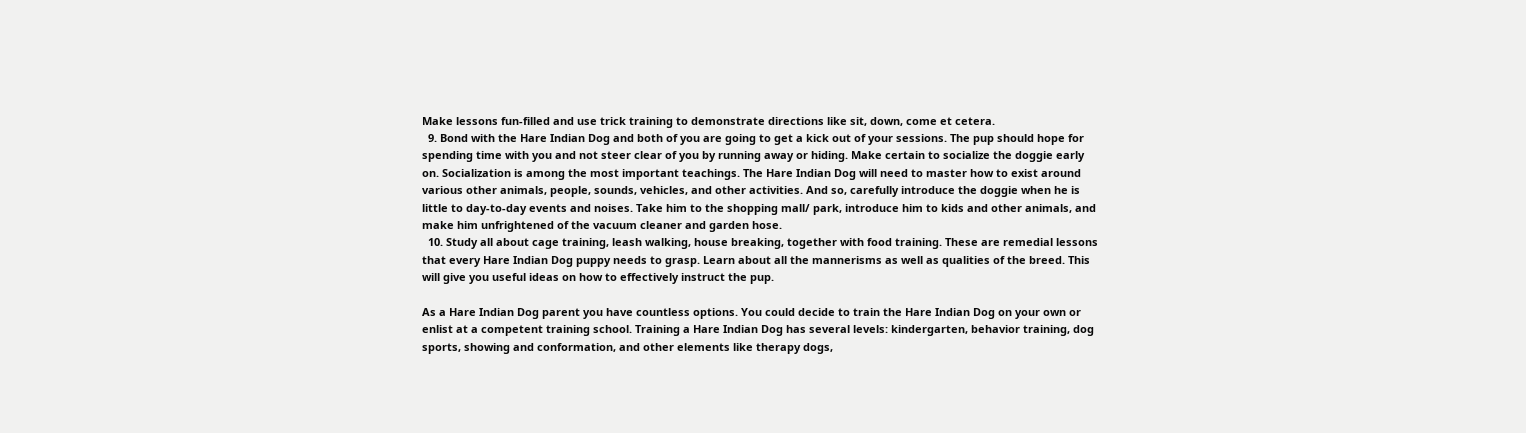Make lessons fun-filled and use trick training to demonstrate directions like sit, down, come et cetera.
  9. Bond with the Hare Indian Dog and both of you are going to get a kick out of your sessions. The pup should hope for spending time with you and not steer clear of you by running away or hiding. Make certain to socialize the doggie early on. Socialization is among the most important teachings. The Hare Indian Dog will need to master how to exist around various other animals, people, sounds, vehicles, and other activities. And so, carefully introduce the doggie when he is little to day-to-day events and noises. Take him to the shopping mall/ park, introduce him to kids and other animals, and make him unfrightened of the vacuum cleaner and garden hose.
  10. Study all about cage training, leash walking, house breaking, together with food training. These are remedial lessons that every Hare Indian Dog puppy needs to grasp. Learn about all the mannerisms as well as qualities of the breed. This will give you useful ideas on how to effectively instruct the pup.

As a Hare Indian Dog parent you have countless options. You could decide to train the Hare Indian Dog on your own or enlist at a competent training school. Training a Hare Indian Dog has several levels: kindergarten, behavior training, dog sports, showing and conformation, and other elements like therapy dogs,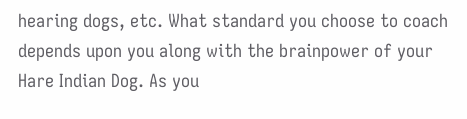hearing dogs, etc. What standard you choose to coach depends upon you along with the brainpower of your Hare Indian Dog. As you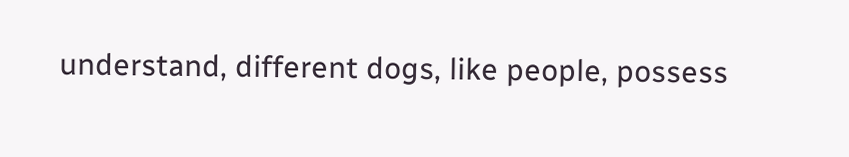understand, different dogs, like people, possess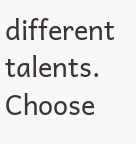different talents. Choose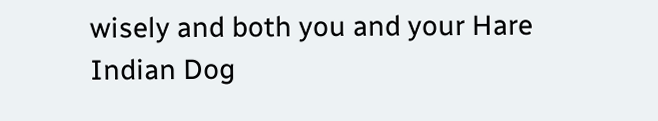wisely and both you and your Hare Indian Dog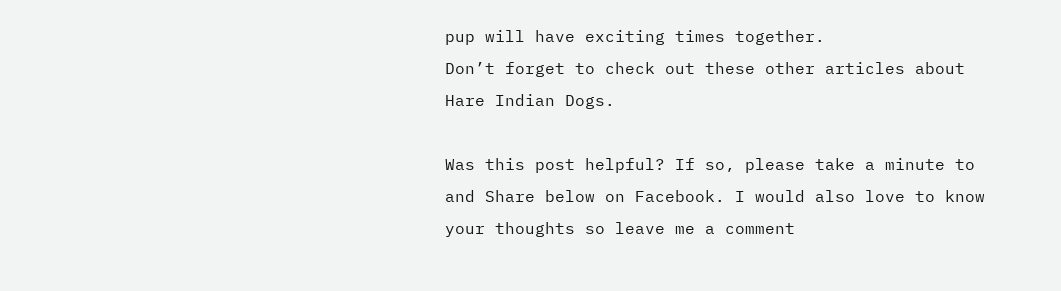pup will have exciting times together.
Don’t forget to check out these other articles about Hare Indian Dogs.

Was this post helpful? If so, please take a minute to and Share below on Facebook. I would also love to know your thoughts so leave me a comment